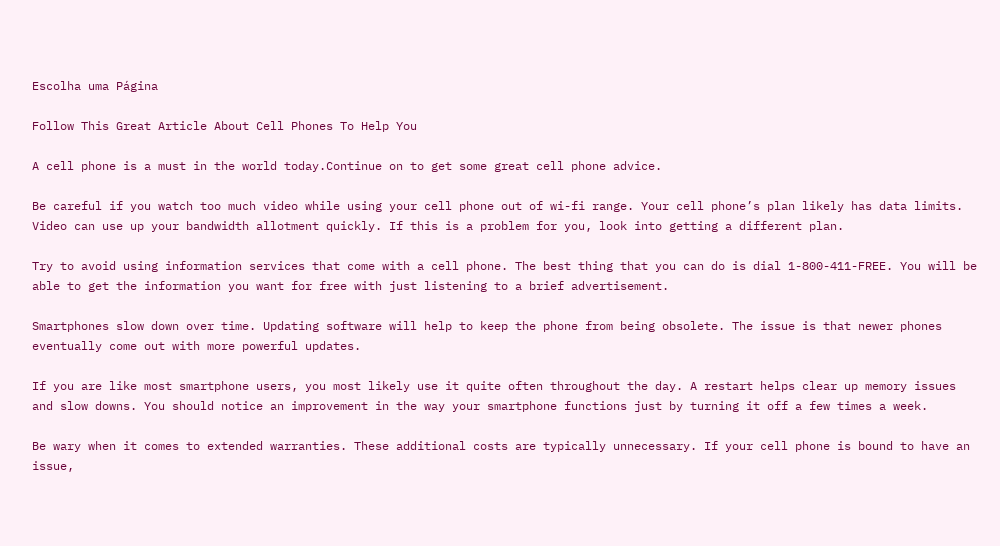Escolha uma Página

Follow This Great Article About Cell Phones To Help You

A cell phone is a must in the world today.Continue on to get some great cell phone advice.

Be careful if you watch too much video while using your cell phone out of wi-fi range. Your cell phone’s plan likely has data limits. Video can use up your bandwidth allotment quickly. If this is a problem for you, look into getting a different plan.

Try to avoid using information services that come with a cell phone. The best thing that you can do is dial 1-800-411-FREE. You will be able to get the information you want for free with just listening to a brief advertisement.

Smartphones slow down over time. Updating software will help to keep the phone from being obsolete. The issue is that newer phones eventually come out with more powerful updates.

If you are like most smartphone users, you most likely use it quite often throughout the day. A restart helps clear up memory issues and slow downs. You should notice an improvement in the way your smartphone functions just by turning it off a few times a week.

Be wary when it comes to extended warranties. These additional costs are typically unnecessary. If your cell phone is bound to have an issue,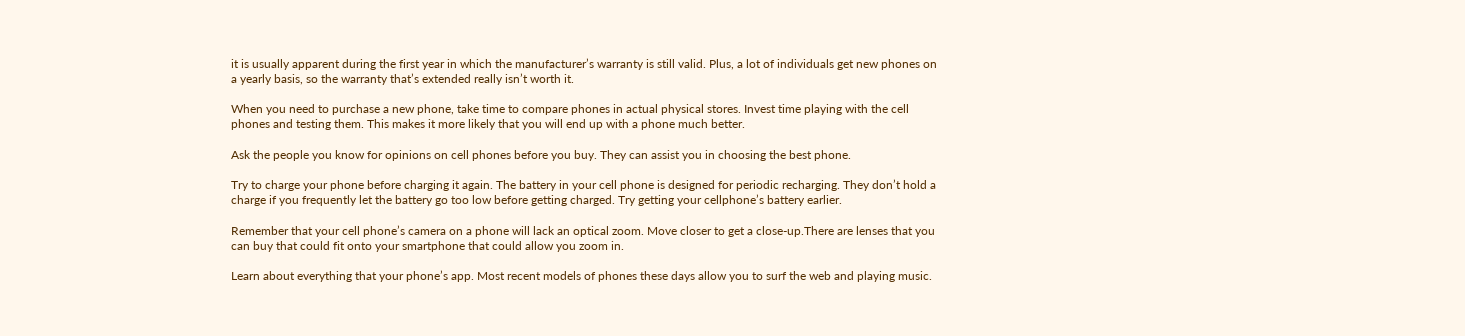it is usually apparent during the first year in which the manufacturer’s warranty is still valid. Plus, a lot of individuals get new phones on a yearly basis, so the warranty that’s extended really isn’t worth it.

When you need to purchase a new phone, take time to compare phones in actual physical stores. Invest time playing with the cell phones and testing them. This makes it more likely that you will end up with a phone much better.

Ask the people you know for opinions on cell phones before you buy. They can assist you in choosing the best phone.

Try to charge your phone before charging it again. The battery in your cell phone is designed for periodic recharging. They don’t hold a charge if you frequently let the battery go too low before getting charged. Try getting your cellphone’s battery earlier.

Remember that your cell phone’s camera on a phone will lack an optical zoom. Move closer to get a close-up.There are lenses that you can buy that could fit onto your smartphone that could allow you zoom in.

Learn about everything that your phone’s app. Most recent models of phones these days allow you to surf the web and playing music.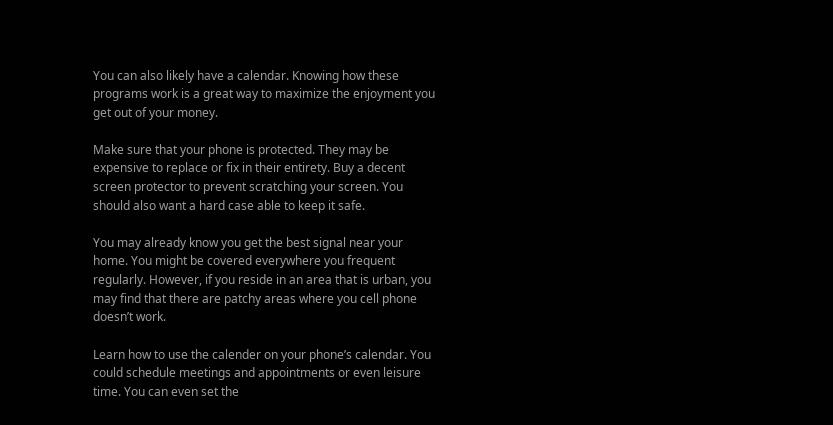You can also likely have a calendar. Knowing how these programs work is a great way to maximize the enjoyment you get out of your money.

Make sure that your phone is protected. They may be expensive to replace or fix in their entirety. Buy a decent screen protector to prevent scratching your screen. You should also want a hard case able to keep it safe.

You may already know you get the best signal near your home. You might be covered everywhere you frequent regularly. However, if you reside in an area that is urban, you may find that there are patchy areas where you cell phone doesn’t work.

Learn how to use the calender on your phone’s calendar. You could schedule meetings and appointments or even leisure time. You can even set the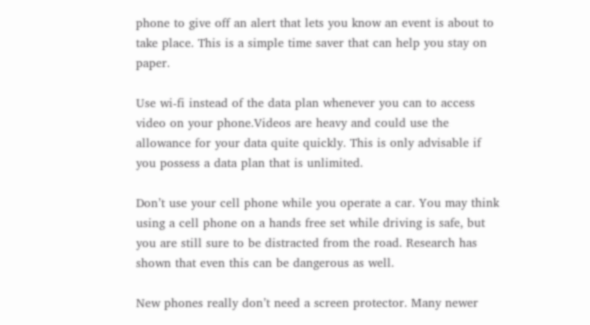phone to give off an alert that lets you know an event is about to take place. This is a simple time saver that can help you stay on paper.

Use wi-fi instead of the data plan whenever you can to access video on your phone.Videos are heavy and could use the allowance for your data quite quickly. This is only advisable if you possess a data plan that is unlimited.

Don’t use your cell phone while you operate a car. You may think using a cell phone on a hands free set while driving is safe, but you are still sure to be distracted from the road. Research has shown that even this can be dangerous as well.

New phones really don’t need a screen protector. Many newer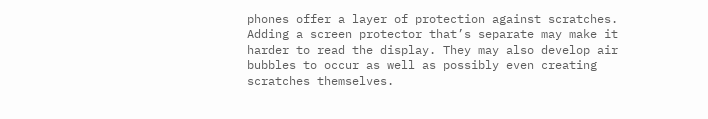phones offer a layer of protection against scratches. Adding a screen protector that’s separate may make it harder to read the display. They may also develop air bubbles to occur as well as possibly even creating scratches themselves.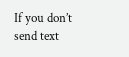If you don’t send text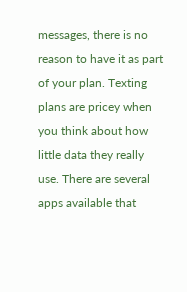messages, there is no reason to have it as part of your plan. Texting plans are pricey when you think about how little data they really use. There are several apps available that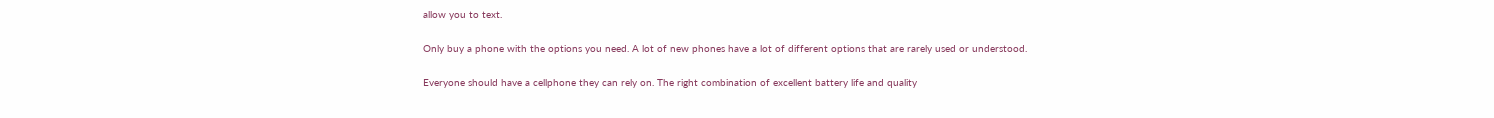allow you to text.

Only buy a phone with the options you need. A lot of new phones have a lot of different options that are rarely used or understood.

Everyone should have a cellphone they can rely on. The right combination of excellent battery life and quality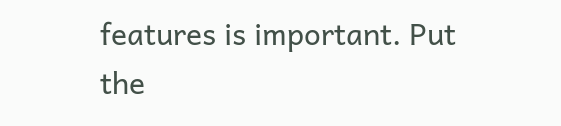features is important. Put the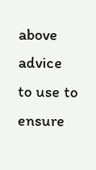above advice to use to ensure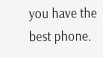you have the best phone.